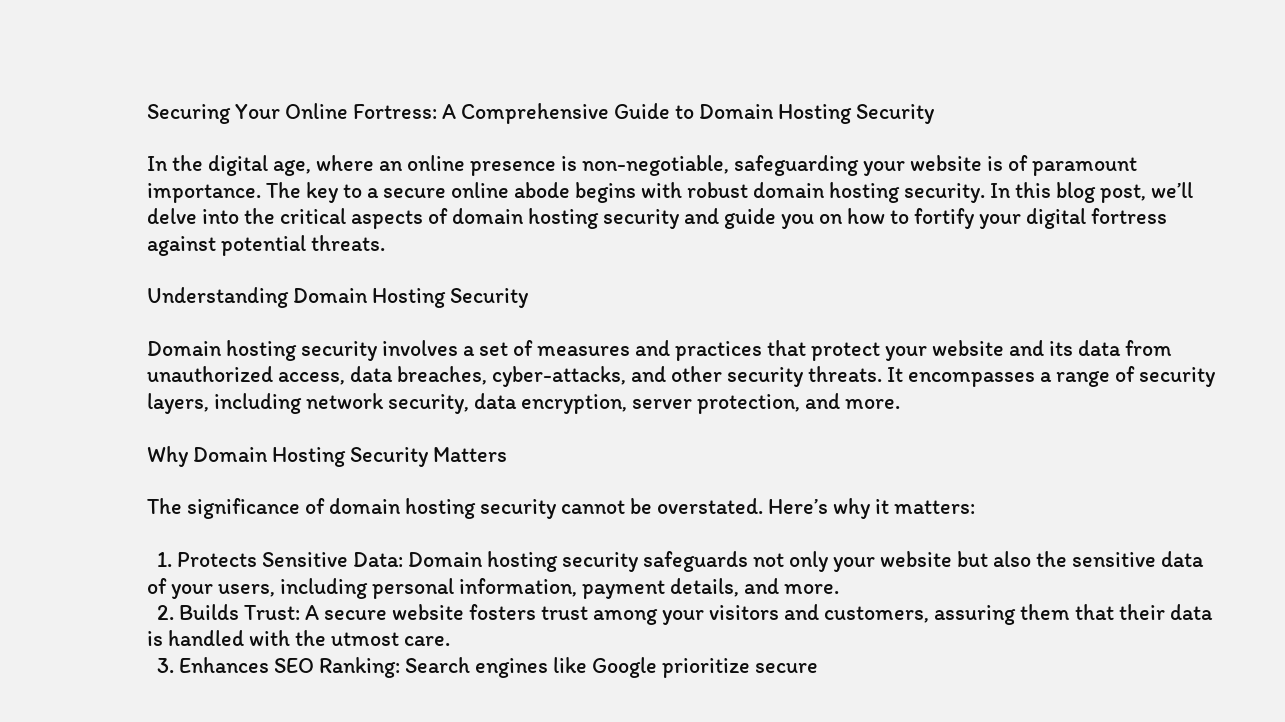Securing Your Online Fortress: A Comprehensive Guide to Domain Hosting Security

In the digital age, where an online presence is non-negotiable, safeguarding your website is of paramount importance. The key to a secure online abode begins with robust domain hosting security. In this blog post, we’ll delve into the critical aspects of domain hosting security and guide you on how to fortify your digital fortress against potential threats.

Understanding Domain Hosting Security

Domain hosting security involves a set of measures and practices that protect your website and its data from unauthorized access, data breaches, cyber-attacks, and other security threats. It encompasses a range of security layers, including network security, data encryption, server protection, and more.

Why Domain Hosting Security Matters

The significance of domain hosting security cannot be overstated. Here’s why it matters:

  1. Protects Sensitive Data: Domain hosting security safeguards not only your website but also the sensitive data of your users, including personal information, payment details, and more.
  2. Builds Trust: A secure website fosters trust among your visitors and customers, assuring them that their data is handled with the utmost care.
  3. Enhances SEO Ranking: Search engines like Google prioritize secure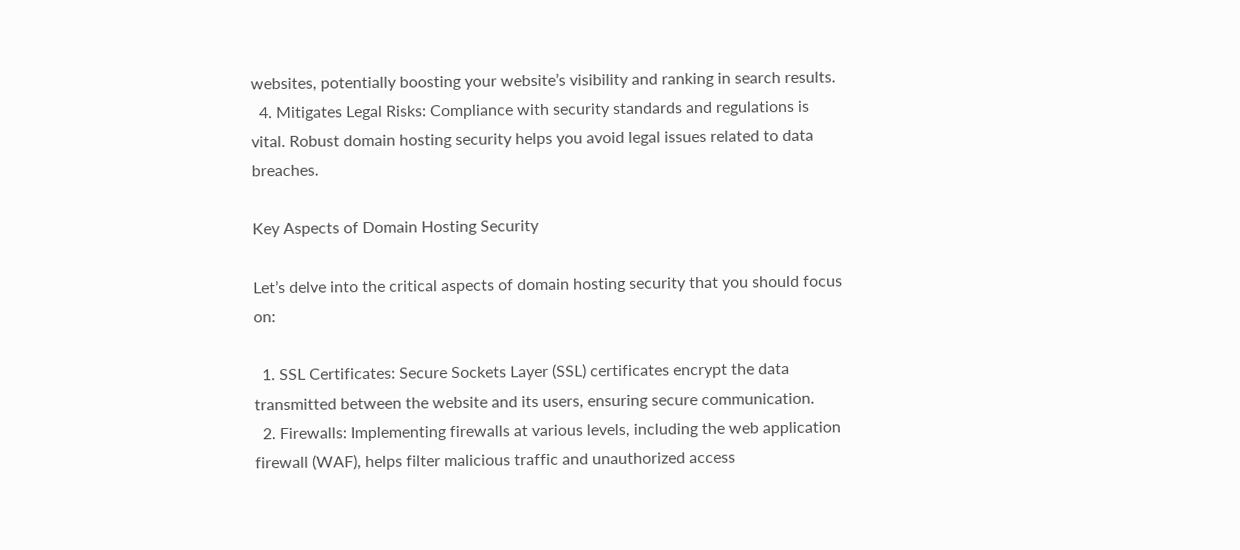websites, potentially boosting your website’s visibility and ranking in search results.
  4. Mitigates Legal Risks: Compliance with security standards and regulations is vital. Robust domain hosting security helps you avoid legal issues related to data breaches.

Key Aspects of Domain Hosting Security

Let’s delve into the critical aspects of domain hosting security that you should focus on:

  1. SSL Certificates: Secure Sockets Layer (SSL) certificates encrypt the data transmitted between the website and its users, ensuring secure communication.
  2. Firewalls: Implementing firewalls at various levels, including the web application firewall (WAF), helps filter malicious traffic and unauthorized access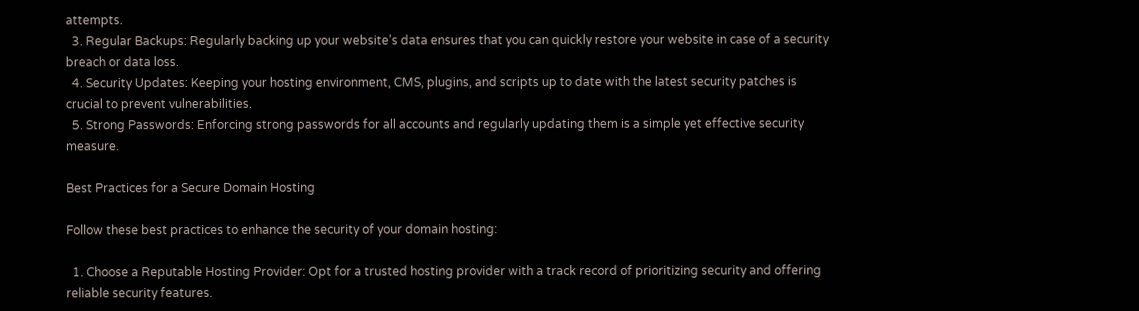attempts.
  3. Regular Backups: Regularly backing up your website’s data ensures that you can quickly restore your website in case of a security breach or data loss.
  4. Security Updates: Keeping your hosting environment, CMS, plugins, and scripts up to date with the latest security patches is crucial to prevent vulnerabilities.
  5. Strong Passwords: Enforcing strong passwords for all accounts and regularly updating them is a simple yet effective security measure.

Best Practices for a Secure Domain Hosting

Follow these best practices to enhance the security of your domain hosting:

  1. Choose a Reputable Hosting Provider: Opt for a trusted hosting provider with a track record of prioritizing security and offering reliable security features.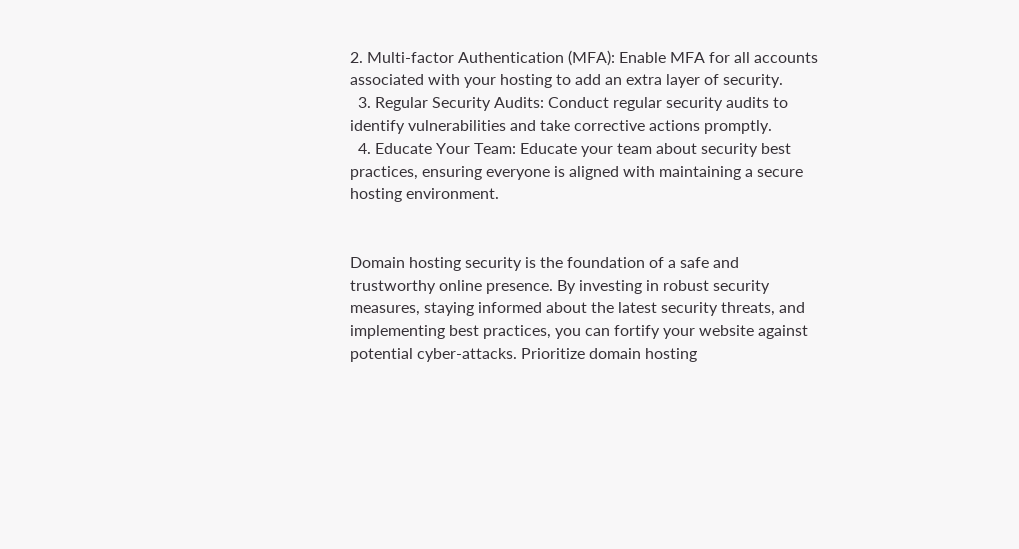2. Multi-factor Authentication (MFA): Enable MFA for all accounts associated with your hosting to add an extra layer of security.
  3. Regular Security Audits: Conduct regular security audits to identify vulnerabilities and take corrective actions promptly.
  4. Educate Your Team: Educate your team about security best practices, ensuring everyone is aligned with maintaining a secure hosting environment.


Domain hosting security is the foundation of a safe and trustworthy online presence. By investing in robust security measures, staying informed about the latest security threats, and implementing best practices, you can fortify your website against potential cyber-attacks. Prioritize domain hosting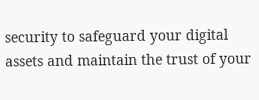security to safeguard your digital assets and maintain the trust of your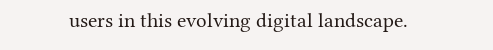users in this evolving digital landscape.